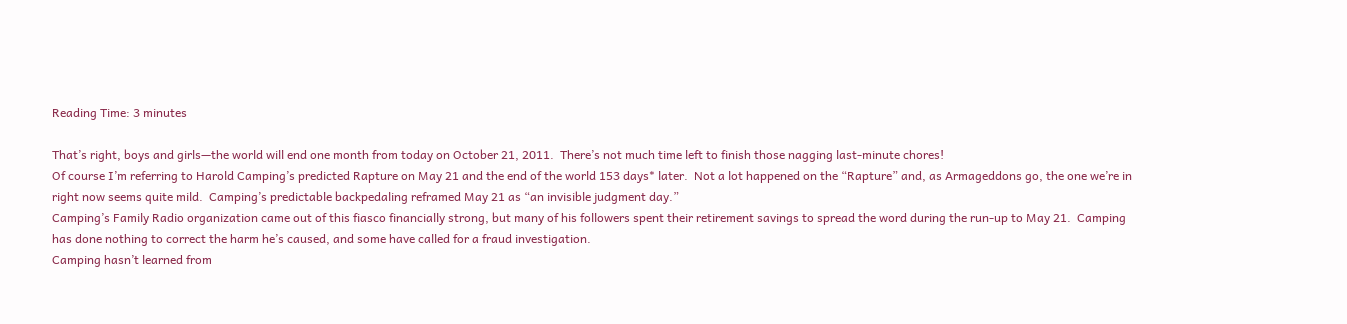Reading Time: 3 minutes

That’s right, boys and girls—the world will end one month from today on October 21, 2011.  There’s not much time left to finish those nagging last-minute chores!
Of course I’m referring to Harold Camping’s predicted Rapture on May 21 and the end of the world 153 days* later.  Not a lot happened on the “Rapture” and, as Armageddons go, the one we’re in right now seems quite mild.  Camping’s predictable backpedaling reframed May 21 as “an invisible judgment day.”
Camping’s Family Radio organization came out of this fiasco financially strong, but many of his followers spent their retirement savings to spread the word during the run-up to May 21.  Camping has done nothing to correct the harm he’s caused, and some have called for a fraud investigation.
Camping hasn’t learned from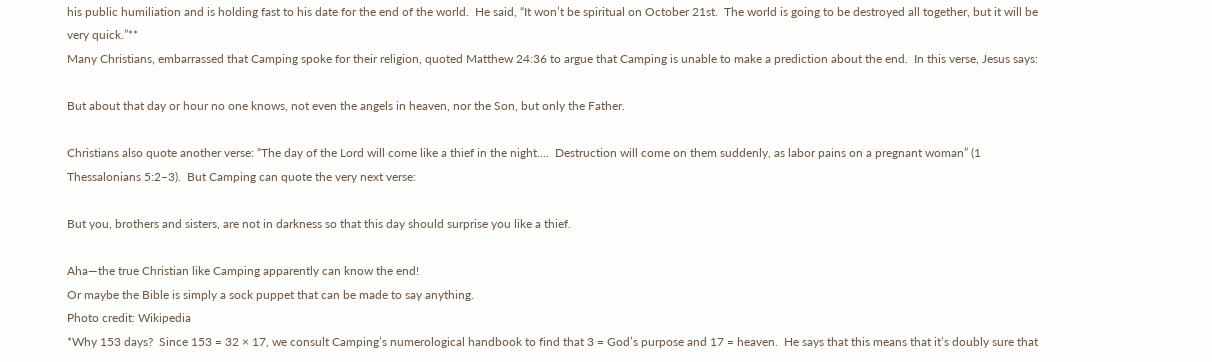his public humiliation and is holding fast to his date for the end of the world.  He said, “It won’t be spiritual on October 21st.  The world is going to be destroyed all together, but it will be very quick.”**
Many Christians, embarrassed that Camping spoke for their religion, quoted Matthew 24:36 to argue that Camping is unable to make a prediction about the end.  In this verse, Jesus says:

But about that day or hour no one knows, not even the angels in heaven, nor the Son, but only the Father.

Christians also quote another verse: “The day of the Lord will come like a thief in the night.…  Destruction will come on them suddenly, as labor pains on a pregnant woman” (1 Thessalonians 5:2–3).  But Camping can quote the very next verse:

But you, brothers and sisters, are not in darkness so that this day should surprise you like a thief.

Aha—the true Christian like Camping apparently can know the end!
Or maybe the Bible is simply a sock puppet that can be made to say anything.
Photo credit: Wikipedia
*Why 153 days?  Since 153 = 32 × 17, we consult Camping’s numerological handbook to find that 3 = God’s purpose and 17 = heaven.  He says that this means that it’s doubly sure that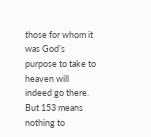those for whom it was God’s purpose to take to heaven will indeed go there.
But 153 means nothing to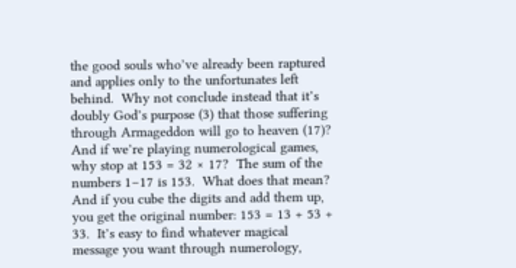the good souls who’ve already been raptured and applies only to the unfortunates left behind.  Why not conclude instead that it’s doubly God’s purpose (3) that those suffering through Armageddon will go to heaven (17)?
And if we’re playing numerological games, why stop at 153 = 32 × 17?  The sum of the numbers 1–17 is 153.  What does that mean?  And if you cube the digits and add them up, you get the original number: 153 = 13 + 53 + 33.  It’s easy to find whatever magical message you want through numerology,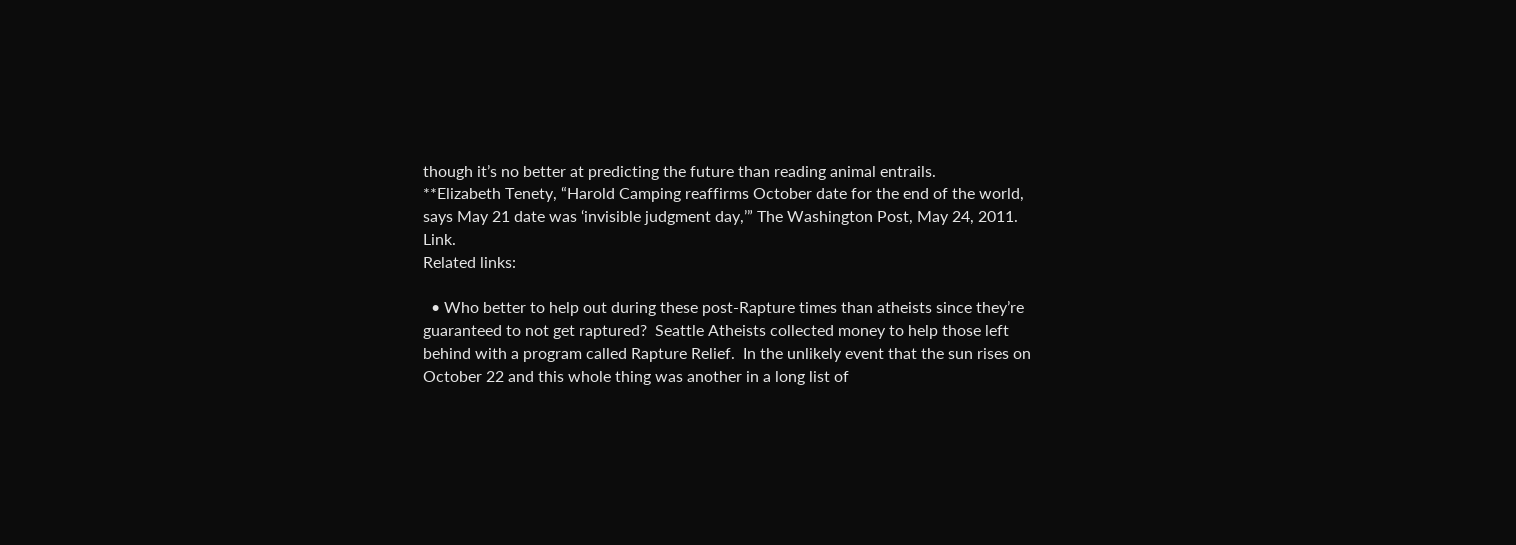though it’s no better at predicting the future than reading animal entrails.
**Elizabeth Tenety, “Harold Camping reaffirms October date for the end of the world, says May 21 date was ‘invisible judgment day,’” The Washington Post, May 24, 2011.  Link.
Related links:

  • Who better to help out during these post-Rapture times than atheists since they’re guaranteed to not get raptured?  Seattle Atheists collected money to help those left behind with a program called Rapture Relief.  In the unlikely event that the sun rises on October 22 and this whole thing was another in a long list of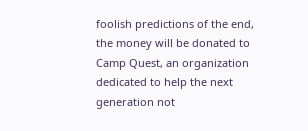foolish predictions of the end, the money will be donated to Camp Quest, an organization dedicated to help the next generation not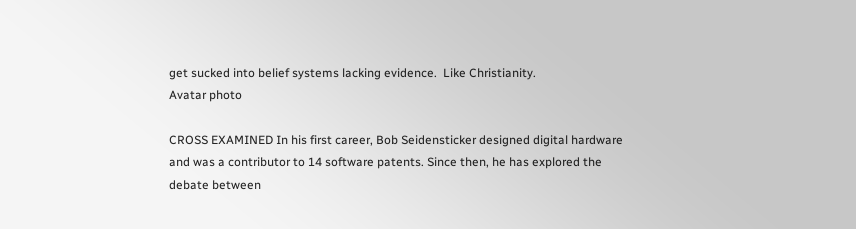get sucked into belief systems lacking evidence.  Like Christianity.
Avatar photo

CROSS EXAMINED In his first career, Bob Seidensticker designed digital hardware and was a contributor to 14 software patents. Since then, he has explored the debate between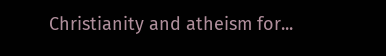Christianity and atheism for...